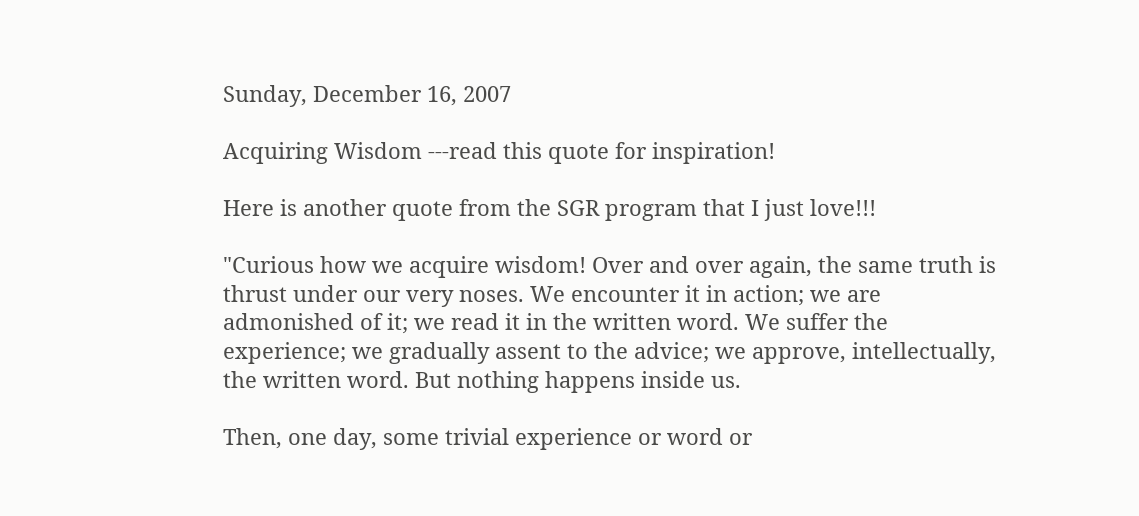Sunday, December 16, 2007

Acquiring Wisdom ---read this quote for inspiration!

Here is another quote from the SGR program that I just love!!!

"Curious how we acquire wisdom! Over and over again, the same truth is thrust under our very noses. We encounter it in action; we are admonished of it; we read it in the written word. We suffer the experience; we gradually assent to the advice; we approve, intellectually, the written word. But nothing happens inside us.

Then, one day, some trivial experience or word or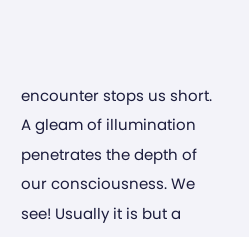encounter stops us short. A gleam of illumination penetrates the depth of our consciousness. We see! Usually it is but a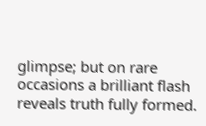glimpse; but on rare occasions a brilliant flash reveals truth fully formed.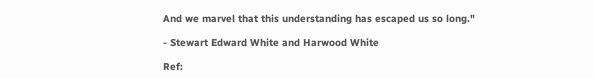And we marvel that this understanding has escaped us so long."

- Stewart Edward White and Harwood White

Ref: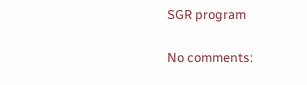SGR program

No comments: